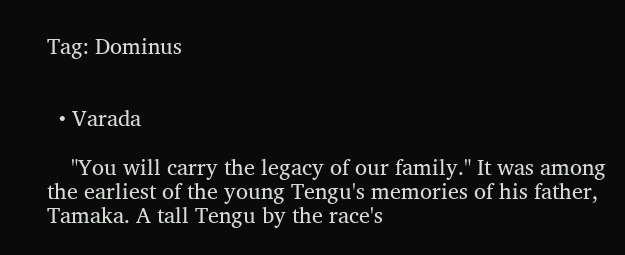Tag: Dominus


  • Varada

    "You will carry the legacy of our family." It was among the earliest of the young Tengu's memories of his father, Tamaka. A tall Tengu by the race's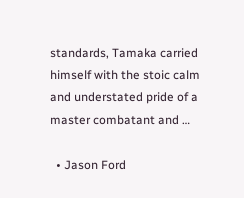standards, Tamaka carried himself with the stoic calm and understated pride of a master combatant and …

  • Jason Ford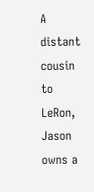A distant cousin to LeRon, Jason owns a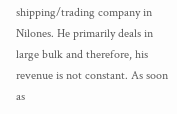shipping/trading company in Nilones. He primarily deals in large bulk and therefore, his revenue is not constant. As soon as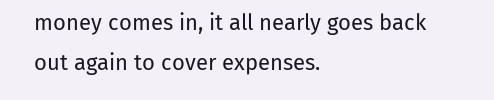money comes in, it all nearly goes back out again to cover expenses.